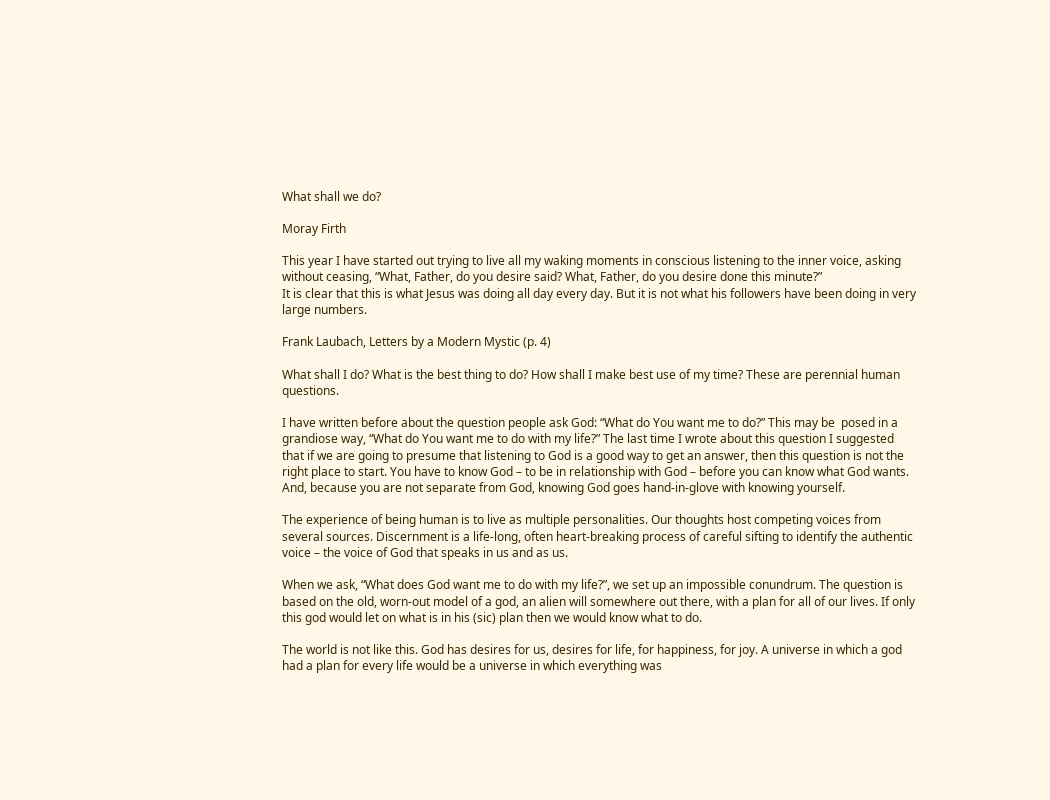What shall we do?

Moray Firth

This year I have started out trying to live all my waking moments in conscious listening to the inner voice, asking without ceasing, “What, Father, do you desire said? What, Father, do you desire done this minute?”
It is clear that this is what Jesus was doing all day every day. But it is not what his followers have been doing in very large numbers.

Frank Laubach, Letters by a Modern Mystic (p. 4)

What shall I do? What is the best thing to do? How shall I make best use of my time? These are perennial human questions.

I have written before about the question people ask God: “What do You want me to do?” This may be  posed in a grandiose way, “What do You want me to do with my life?” The last time I wrote about this question I suggested that if we are going to presume that listening to God is a good way to get an answer, then this question is not the right place to start. You have to know God – to be in relationship with God – before you can know what God wants. And, because you are not separate from God, knowing God goes hand-in-glove with knowing yourself.

The experience of being human is to live as multiple personalities. Our thoughts host competing voices from several sources. Discernment is a life-long, often heart-breaking process of careful sifting to identify the authentic voice – the voice of God that speaks in us and as us.

When we ask, “What does God want me to do with my life?”, we set up an impossible conundrum. The question is based on the old, worn-out model of a god, an alien will somewhere out there, with a plan for all of our lives. If only this god would let on what is in his (sic) plan then we would know what to do.

The world is not like this. God has desires for us, desires for life, for happiness, for joy. A universe in which a god had a plan for every life would be a universe in which everything was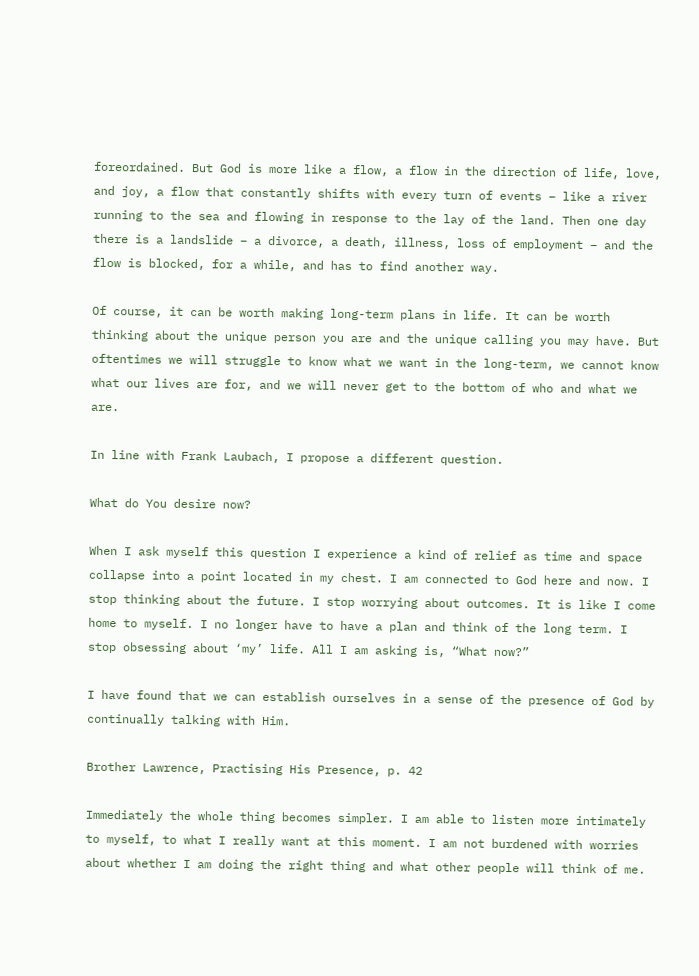foreordained. But God is more like a flow, a flow in the direction of life, love, and joy, a flow that constantly shifts with every turn of events – like a river running to the sea and flowing in response to the lay of the land. Then one day there is a landslide – a divorce, a death, illness, loss of employment – and the flow is blocked, for a while, and has to find another way.

Of course, it can be worth making long-term plans in life. It can be worth thinking about the unique person you are and the unique calling you may have. But oftentimes we will struggle to know what we want in the long-term, we cannot know what our lives are for, and we will never get to the bottom of who and what we are.

In line with Frank Laubach, I propose a different question.

What do You desire now?

When I ask myself this question I experience a kind of relief as time and space collapse into a point located in my chest. I am connected to God here and now. I stop thinking about the future. I stop worrying about outcomes. It is like I come home to myself. I no longer have to have a plan and think of the long term. I stop obsessing about ‘my’ life. All I am asking is, “What now?”

I have found that we can establish ourselves in a sense of the presence of God by continually talking with Him.

Brother Lawrence, Practising His Presence, p. 42

Immediately the whole thing becomes simpler. I am able to listen more intimately to myself, to what I really want at this moment. I am not burdened with worries about whether I am doing the right thing and what other people will think of me.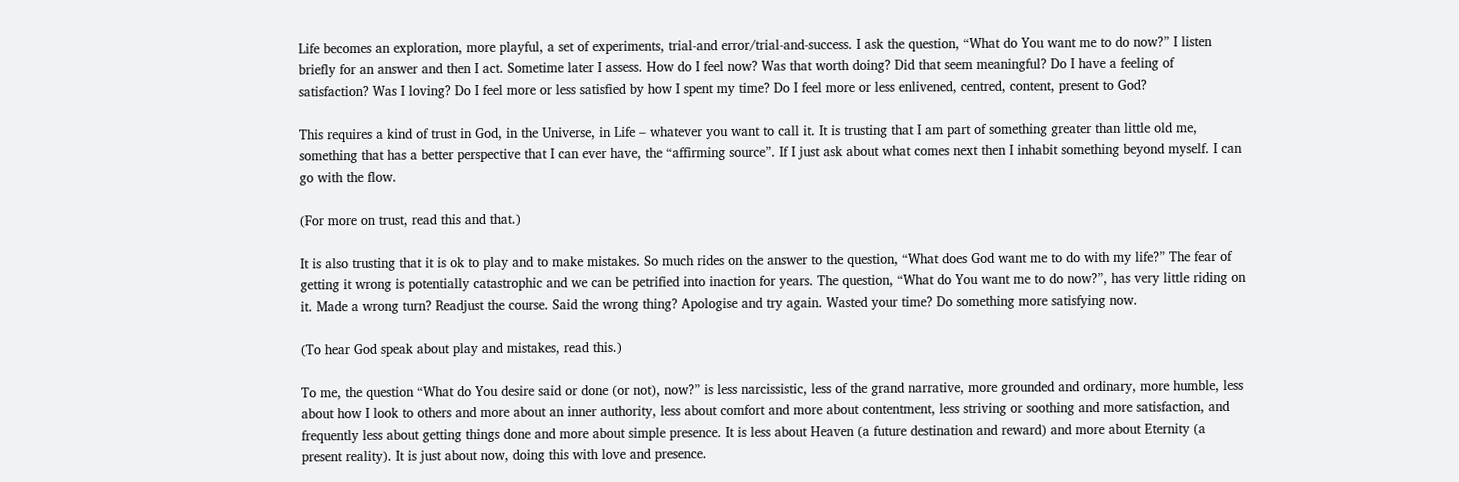Life becomes an exploration, more playful, a set of experiments, trial-and error/trial-and-success. I ask the question, “What do You want me to do now?” I listen briefly for an answer and then I act. Sometime later I assess. How do I feel now? Was that worth doing? Did that seem meaningful? Do I have a feeling of satisfaction? Was I loving? Do I feel more or less satisfied by how I spent my time? Do I feel more or less enlivened, centred, content, present to God?

This requires a kind of trust in God, in the Universe, in Life – whatever you want to call it. It is trusting that I am part of something greater than little old me, something that has a better perspective that I can ever have, the “affirming source”. If I just ask about what comes next then I inhabit something beyond myself. I can go with the flow.

(For more on trust, read this and that.)

It is also trusting that it is ok to play and to make mistakes. So much rides on the answer to the question, “What does God want me to do with my life?” The fear of getting it wrong is potentially catastrophic and we can be petrified into inaction for years. The question, “What do You want me to do now?”, has very little riding on it. Made a wrong turn? Readjust the course. Said the wrong thing? Apologise and try again. Wasted your time? Do something more satisfying now.

(To hear God speak about play and mistakes, read this.)

To me, the question “What do You desire said or done (or not), now?” is less narcissistic, less of the grand narrative, more grounded and ordinary, more humble, less about how I look to others and more about an inner authority, less about comfort and more about contentment, less striving or soothing and more satisfaction, and frequently less about getting things done and more about simple presence. It is less about Heaven (a future destination and reward) and more about Eternity (a present reality). It is just about now, doing this with love and presence.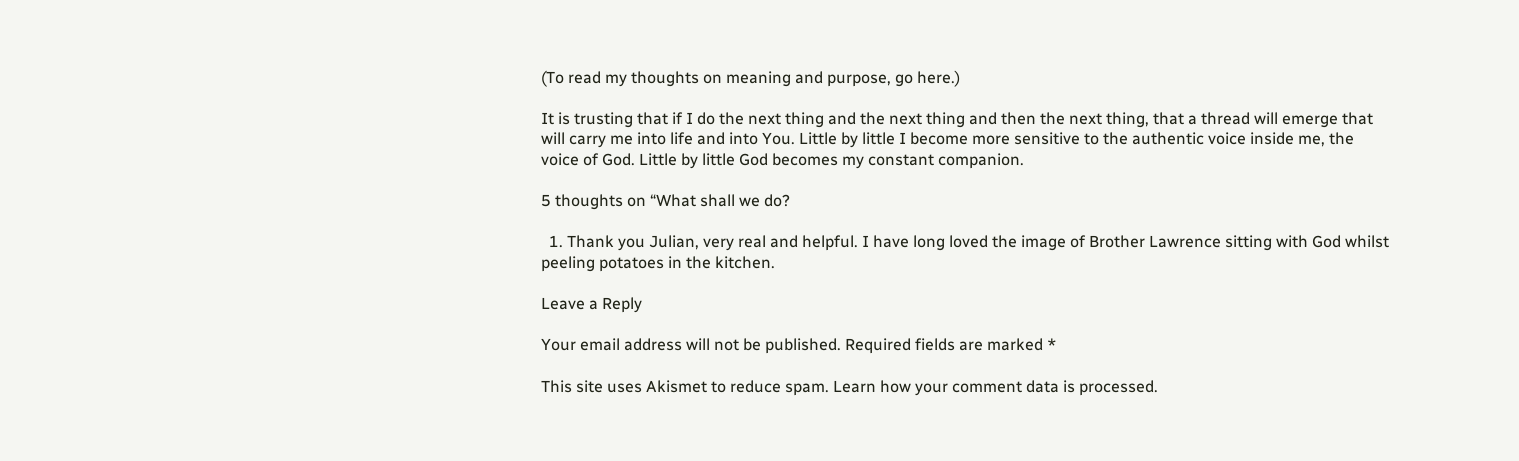(To read my thoughts on meaning and purpose, go here.)

It is trusting that if I do the next thing and the next thing and then the next thing, that a thread will emerge that will carry me into life and into You. Little by little I become more sensitive to the authentic voice inside me, the voice of God. Little by little God becomes my constant companion.

5 thoughts on “What shall we do?

  1. Thank you Julian, very real and helpful. I have long loved the image of Brother Lawrence sitting with God whilst peeling potatoes in the kitchen.

Leave a Reply

Your email address will not be published. Required fields are marked *

This site uses Akismet to reduce spam. Learn how your comment data is processed.